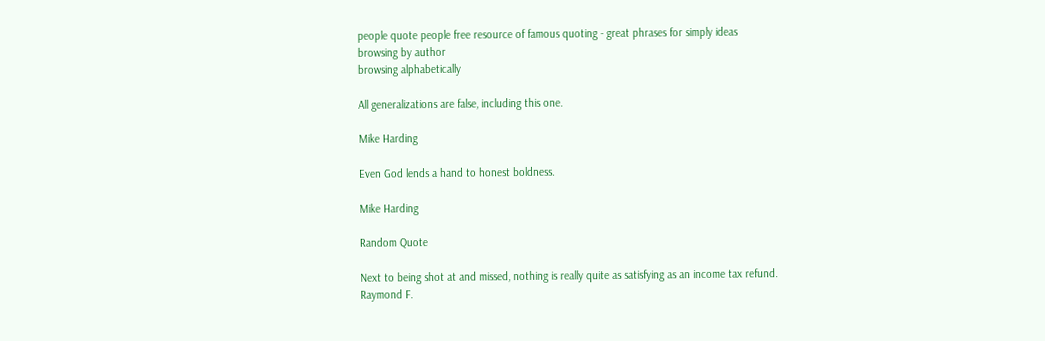people quote people free resource of famous quoting - great phrases for simply ideas
browsing by author
browsing alphabetically

All generalizations are false, including this one.

Mike Harding

Even God lends a hand to honest boldness.

Mike Harding

Random Quote

Next to being shot at and missed, nothing is really quite as satisfying as an income tax refund.
Raymond F.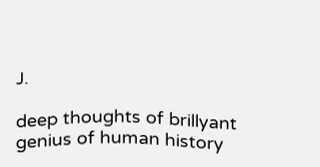J.

deep thoughts of brillyant genius of human history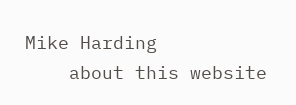Mike Harding
    about this website